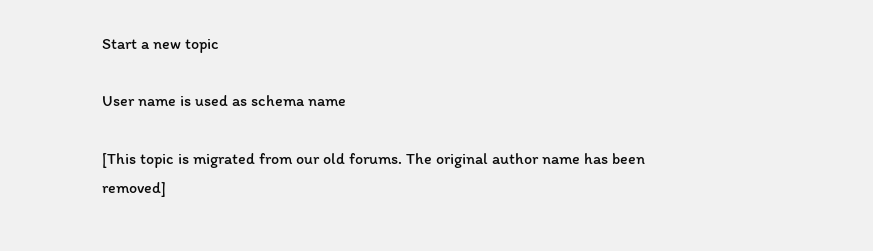Start a new topic

User name is used as schema name

[This topic is migrated from our old forums. The original author name has been removed]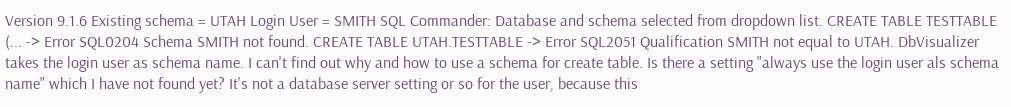Version 9.1.6 Existing schema = UTAH Login User = SMITH SQL Commander: Database and schema selected from dropdown list. CREATE TABLE TESTTABLE (... -> Error SQL0204 Schema SMITH not found. CREATE TABLE UTAH.TESTTABLE -> Error SQL2051 Qualification SMITH not equal to UTAH. DbVisualizer takes the login user as schema name. I can't find out why and how to use a schema for create table. Is there a setting "always use the login user als schema name" which I have not found yet? It's not a database server setting or so for the user, because this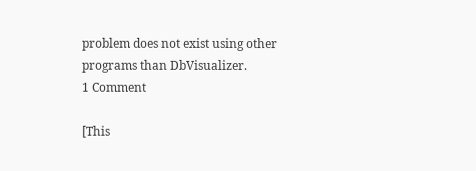problem does not exist using other programs than DbVisualizer.
1 Comment

[This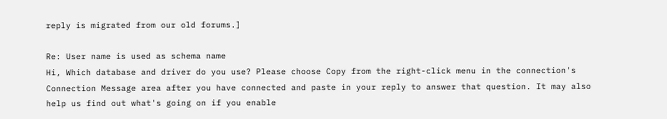reply is migrated from our old forums.]

Re: User name is used as schema name
Hi, Which database and driver do you use? Please choose Copy from the right-click menu in the connection's Connection Message area after you have connected and paste in your reply to answer that question. It may also help us find out what's going on if you enable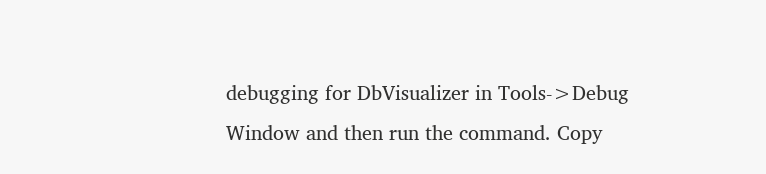debugging for DbVisualizer in Tools->Debug Window and then run the command. Copy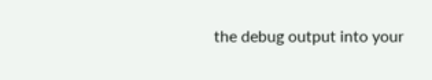the debug output into your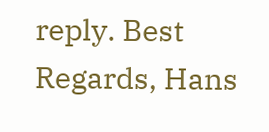reply. Best Regards, Hans